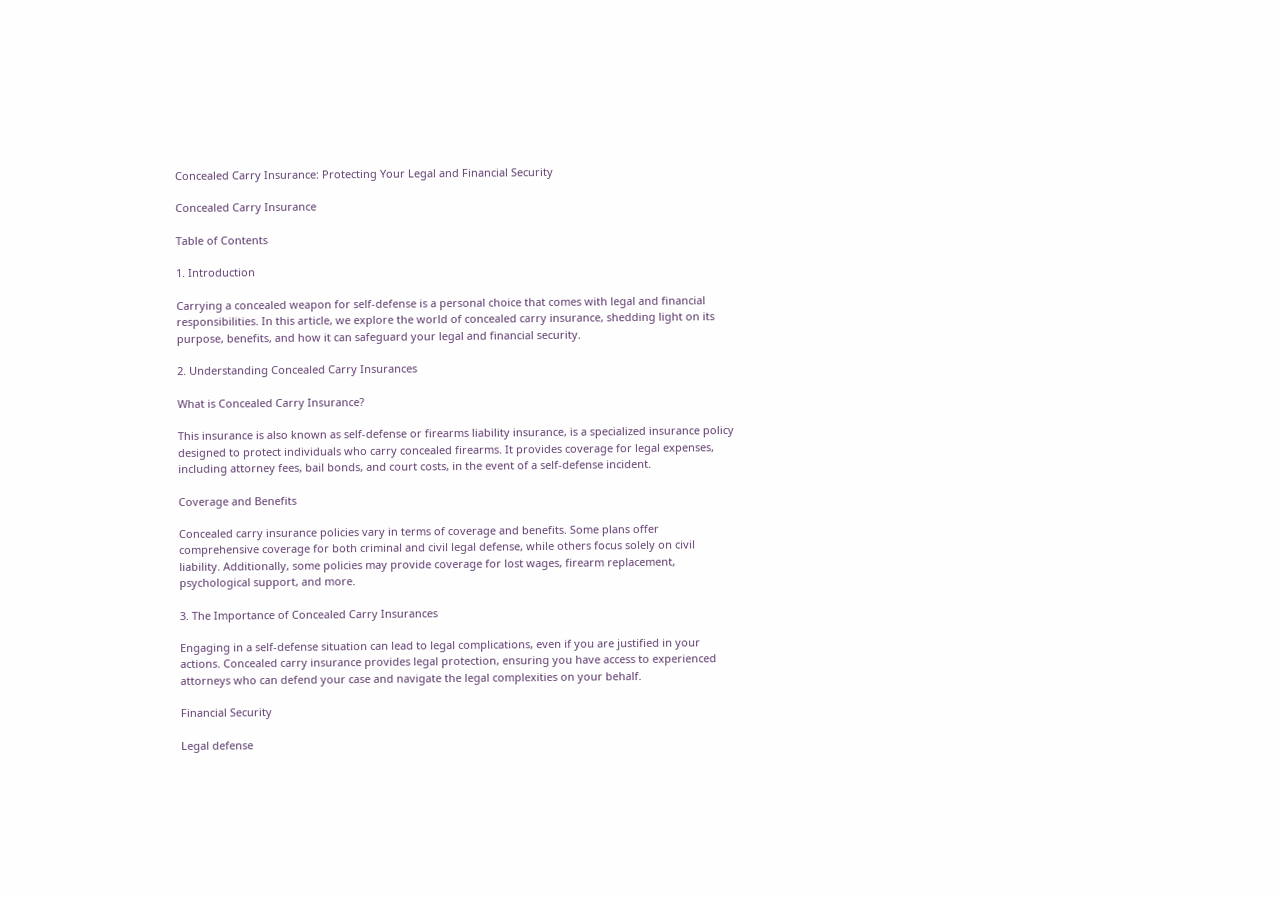Concealed Carry Insurance: Protecting Your Legal and Financial Security

Concealed Carry Insurance

Table of Contents

1. Introduction

Carrying a concealed weapon for self-defense is a personal choice that comes with legal and financial responsibilities. In this article, we explore the world of concealed carry insurance, shedding light on its purpose, benefits, and how it can safeguard your legal and financial security.

2. Understanding Concealed Carry Insurances

What is Concealed Carry Insurance?

This insurance is also known as self-defense or firearms liability insurance, is a specialized insurance policy designed to protect individuals who carry concealed firearms. It provides coverage for legal expenses, including attorney fees, bail bonds, and court costs, in the event of a self-defense incident.

Coverage and Benefits

Concealed carry insurance policies vary in terms of coverage and benefits. Some plans offer comprehensive coverage for both criminal and civil legal defense, while others focus solely on civil liability. Additionally, some policies may provide coverage for lost wages, firearm replacement, psychological support, and more.

3. The Importance of Concealed Carry Insurances

Engaging in a self-defense situation can lead to legal complications, even if you are justified in your actions. Concealed carry insurance provides legal protection, ensuring you have access to experienced attorneys who can defend your case and navigate the legal complexities on your behalf.

Financial Security

Legal defense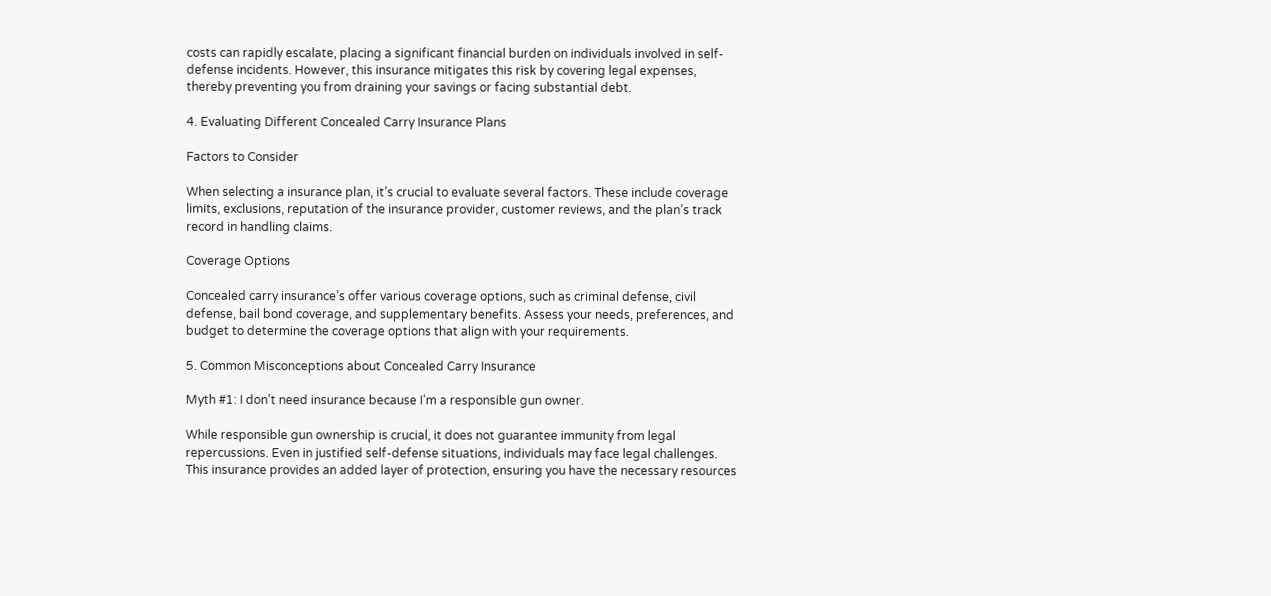costs can rapidly escalate, placing a significant financial burden on individuals involved in self-defense incidents. However, this insurance mitigates this risk by covering legal expenses, thereby preventing you from draining your savings or facing substantial debt.

4. Evaluating Different Concealed Carry Insurance Plans

Factors to Consider

When selecting a insurance plan, it’s crucial to evaluate several factors. These include coverage limits, exclusions, reputation of the insurance provider, customer reviews, and the plan’s track record in handling claims.

Coverage Options

Concealed carry insurance’s offer various coverage options, such as criminal defense, civil defense, bail bond coverage, and supplementary benefits. Assess your needs, preferences, and budget to determine the coverage options that align with your requirements.

5. Common Misconceptions about Concealed Carry Insurance

Myth #1: I don’t need insurance because I’m a responsible gun owner.

While responsible gun ownership is crucial, it does not guarantee immunity from legal repercussions. Even in justified self-defense situations, individuals may face legal challenges. This insurance provides an added layer of protection, ensuring you have the necessary resources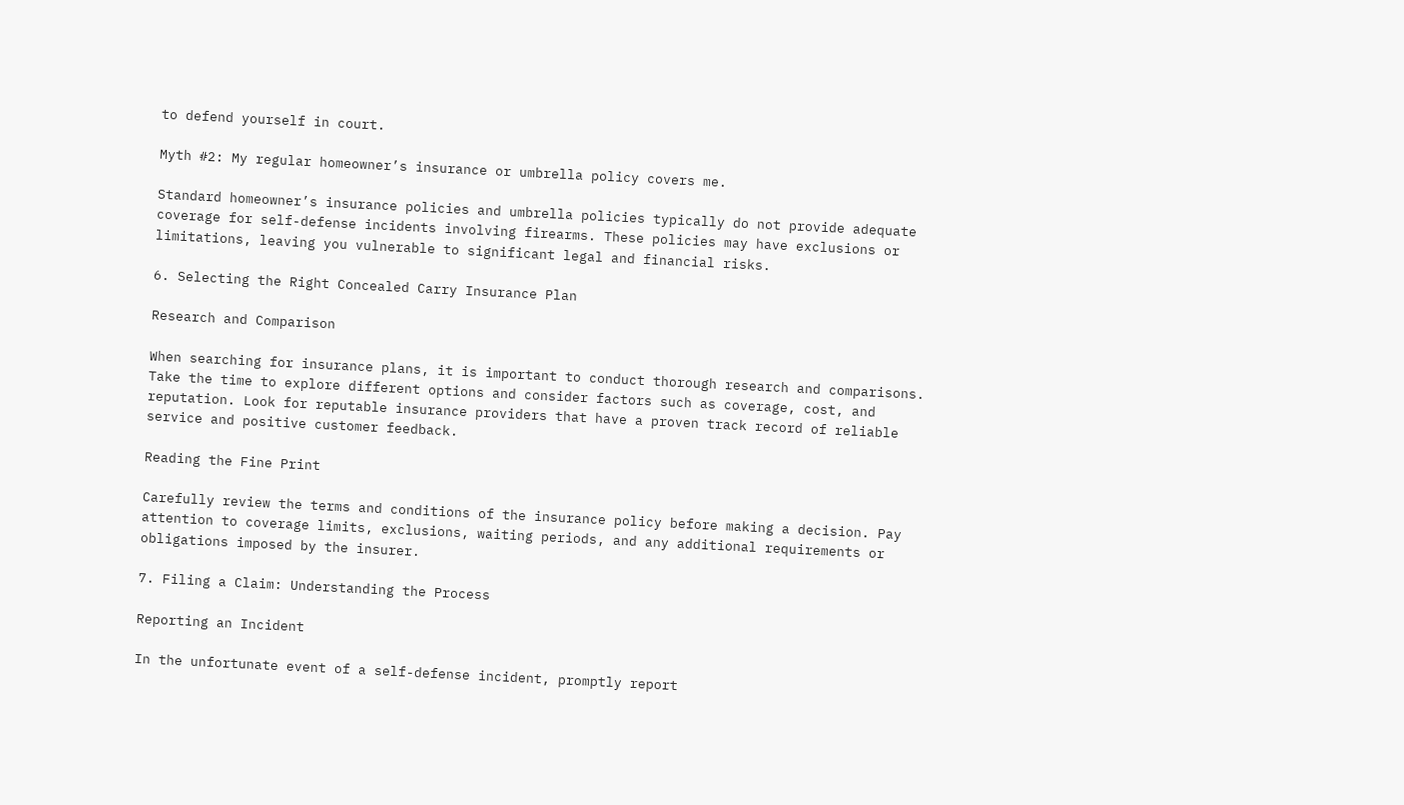to defend yourself in court.

Myth #2: My regular homeowner’s insurance or umbrella policy covers me.

Standard homeowner’s insurance policies and umbrella policies typically do not provide adequate coverage for self-defense incidents involving firearms. These policies may have exclusions or limitations, leaving you vulnerable to significant legal and financial risks.

6. Selecting the Right Concealed Carry Insurance Plan

Research and Comparison

When searching for insurance plans, it is important to conduct thorough research and comparisons. Take the time to explore different options and consider factors such as coverage, cost, and reputation. Look for reputable insurance providers that have a proven track record of reliable service and positive customer feedback.

Reading the Fine Print

Carefully review the terms and conditions of the insurance policy before making a decision. Pay attention to coverage limits, exclusions, waiting periods, and any additional requirements or obligations imposed by the insurer.

7. Filing a Claim: Understanding the Process

Reporting an Incident

In the unfortunate event of a self-defense incident, promptly report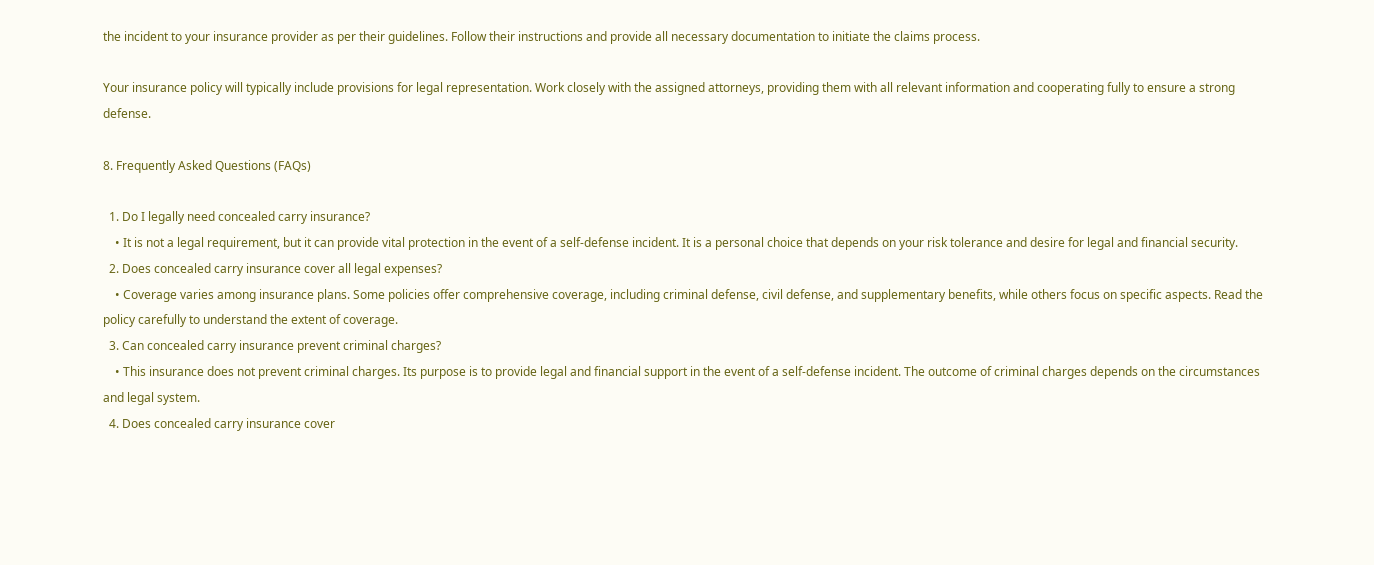the incident to your insurance provider as per their guidelines. Follow their instructions and provide all necessary documentation to initiate the claims process.

Your insurance policy will typically include provisions for legal representation. Work closely with the assigned attorneys, providing them with all relevant information and cooperating fully to ensure a strong defense.

8. Frequently Asked Questions (FAQs)

  1. Do I legally need concealed carry insurance?
    • It is not a legal requirement, but it can provide vital protection in the event of a self-defense incident. It is a personal choice that depends on your risk tolerance and desire for legal and financial security.
  2. Does concealed carry insurance cover all legal expenses?
    • Coverage varies among insurance plans. Some policies offer comprehensive coverage, including criminal defense, civil defense, and supplementary benefits, while others focus on specific aspects. Read the policy carefully to understand the extent of coverage.
  3. Can concealed carry insurance prevent criminal charges?
    • This insurance does not prevent criminal charges. Its purpose is to provide legal and financial support in the event of a self-defense incident. The outcome of criminal charges depends on the circumstances and legal system.
  4. Does concealed carry insurance cover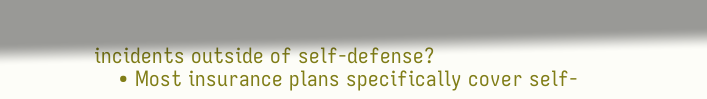incidents outside of self-defense?
    • Most insurance plans specifically cover self-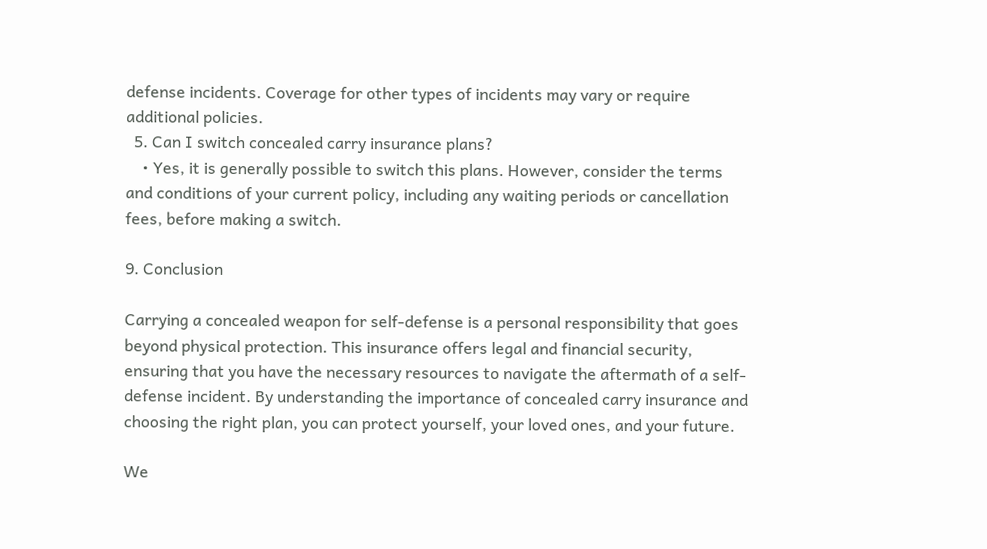defense incidents. Coverage for other types of incidents may vary or require additional policies.
  5. Can I switch concealed carry insurance plans?
    • Yes, it is generally possible to switch this plans. However, consider the terms and conditions of your current policy, including any waiting periods or cancellation fees, before making a switch.

9. Conclusion

Carrying a concealed weapon for self-defense is a personal responsibility that goes beyond physical protection. This insurance offers legal and financial security, ensuring that you have the necessary resources to navigate the aftermath of a self-defense incident. By understanding the importance of concealed carry insurance and choosing the right plan, you can protect yourself, your loved ones, and your future.

We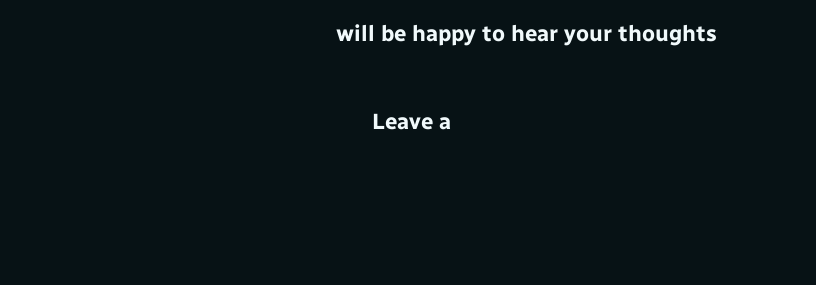will be happy to hear your thoughts

      Leave a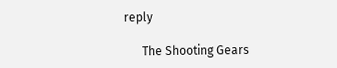reply

      The Shooting Gears